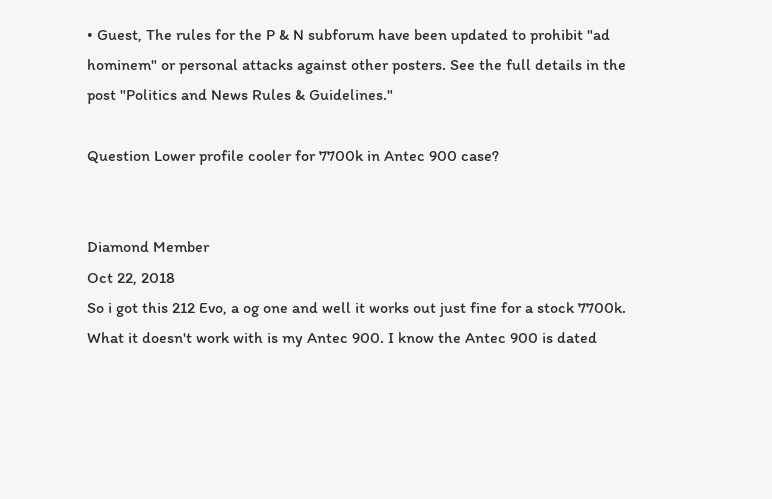• Guest, The rules for the P & N subforum have been updated to prohibit "ad hominem" or personal attacks against other posters. See the full details in the post "Politics and News Rules & Guidelines."

Question Lower profile cooler for 7700k in Antec 900 case?


Diamond Member
Oct 22, 2018
So i got this 212 Evo, a og one and well it works out just fine for a stock 7700k. What it doesn't work with is my Antec 900. I know the Antec 900 is dated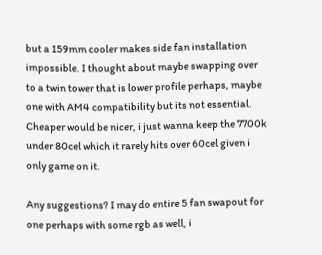but a 159mm cooler makes side fan installation impossible. I thought about maybe swapping over to a twin tower that is lower profile perhaps, maybe one with AM4 compatibility but its not essential. Cheaper would be nicer, i just wanna keep the 7700k under 80cel which it rarely hits over 60cel given i only game on it.

Any suggestions? I may do entire 5 fan swapout for one perhaps with some rgb as well, i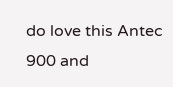do love this Antec 900 and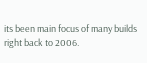its been main focus of many builds right back to 2006.